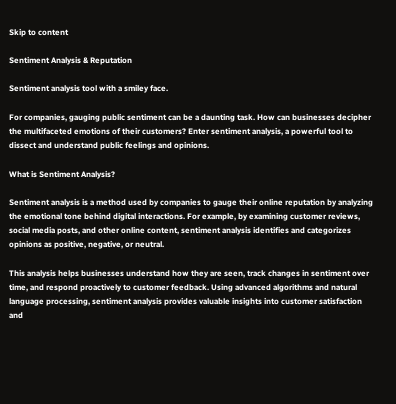Skip to content

Sentiment Analysis & Reputation

Sentiment analysis tool with a smiley face.

For companies, gauging public sentiment can be a daunting task. How can businesses decipher the multifaceted emotions of their customers? Enter sentiment analysis, a powerful tool to dissect and understand public feelings and opinions.

What is Sentiment Analysis?

Sentiment analysis is a method used by companies to gauge their online reputation by analyzing the emotional tone behind digital interactions. For example, by examining customer reviews, social media posts, and other online content, sentiment analysis identifies and categorizes opinions as positive, negative, or neutral.

This analysis helps businesses understand how they are seen, track changes in sentiment over time, and respond proactively to customer feedback. Using advanced algorithms and natural language processing, sentiment analysis provides valuable insights into customer satisfaction and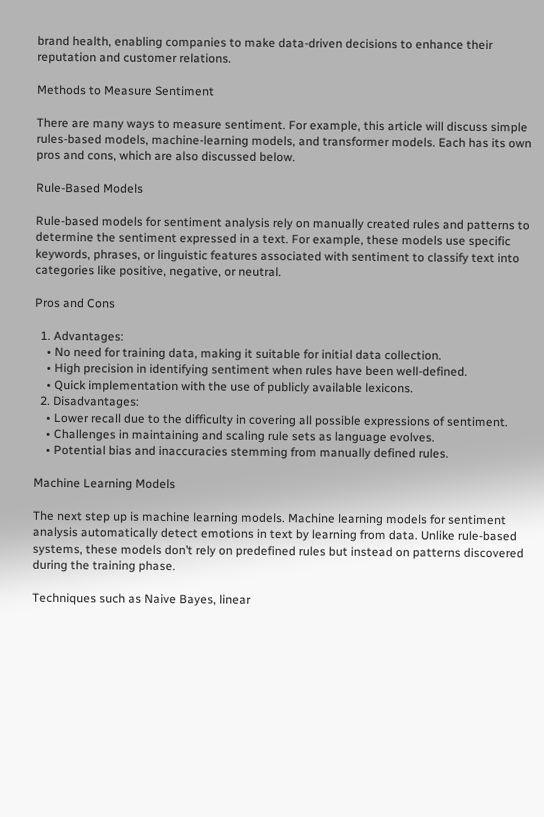brand health, enabling companies to make data-driven decisions to enhance their reputation and customer relations.

Methods to Measure Sentiment

There are many ways to measure sentiment. For example, this article will discuss simple rules-based models, machine-learning models, and transformer models. Each has its own pros and cons, which are also discussed below.

Rule-Based Models

Rule-based models for sentiment analysis rely on manually created rules and patterns to determine the sentiment expressed in a text. For example, these models use specific keywords, phrases, or linguistic features associated with sentiment to classify text into categories like positive, negative, or neutral.

Pros and Cons

  1. Advantages:
    • No need for training data, making it suitable for initial data collection.
    • High precision in identifying sentiment when rules have been well-defined.
    • Quick implementation with the use of publicly available lexicons.
  2. Disadvantages:
    • Lower recall due to the difficulty in covering all possible expressions of sentiment.
    • Challenges in maintaining and scaling rule sets as language evolves.
    • Potential bias and inaccuracies stemming from manually defined rules.

Machine Learning Models

The next step up is machine learning models. Machine learning models for sentiment analysis automatically detect emotions in text by learning from data. Unlike rule-based systems, these models don’t rely on predefined rules but instead on patterns discovered during the training phase.

Techniques such as Naive Bayes, linear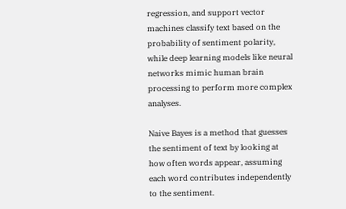regression, and support vector machines classify text based on the probability of sentiment polarity, while deep learning models like neural networks mimic human brain processing to perform more complex analyses.

Naive Bayes is a method that guesses the sentiment of text by looking at how often words appear, assuming each word contributes independently to the sentiment.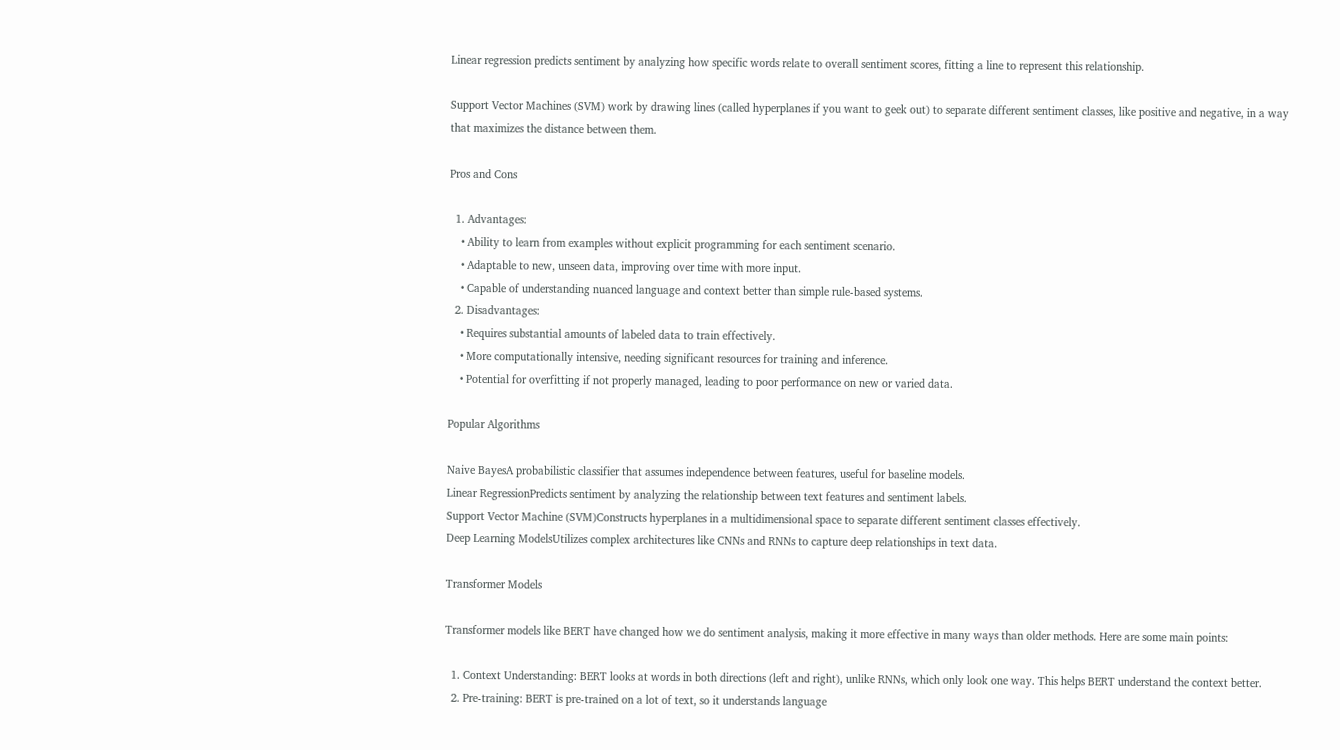Linear regression predicts sentiment by analyzing how specific words relate to overall sentiment scores, fitting a line to represent this relationship.

Support Vector Machines (SVM) work by drawing lines (called hyperplanes if you want to geek out) to separate different sentiment classes, like positive and negative, in a way that maximizes the distance between them.

Pros and Cons

  1. Advantages:
    • Ability to learn from examples without explicit programming for each sentiment scenario.
    • Adaptable to new, unseen data, improving over time with more input.
    • Capable of understanding nuanced language and context better than simple rule-based systems.
  2. Disadvantages:
    • Requires substantial amounts of labeled data to train effectively.
    • More computationally intensive, needing significant resources for training and inference.
    • Potential for overfitting if not properly managed, leading to poor performance on new or varied data.

Popular Algorithms

Naive BayesA probabilistic classifier that assumes independence between features, useful for baseline models.
Linear RegressionPredicts sentiment by analyzing the relationship between text features and sentiment labels.
Support Vector Machine (SVM)Constructs hyperplanes in a multidimensional space to separate different sentiment classes effectively.
Deep Learning ModelsUtilizes complex architectures like CNNs and RNNs to capture deep relationships in text data.

Transformer Models

Transformer models like BERT have changed how we do sentiment analysis, making it more effective in many ways than older methods. Here are some main points:

  1. Context Understanding: BERT looks at words in both directions (left and right), unlike RNNs, which only look one way. This helps BERT understand the context better.
  2. Pre-training: BERT is pre-trained on a lot of text, so it understands language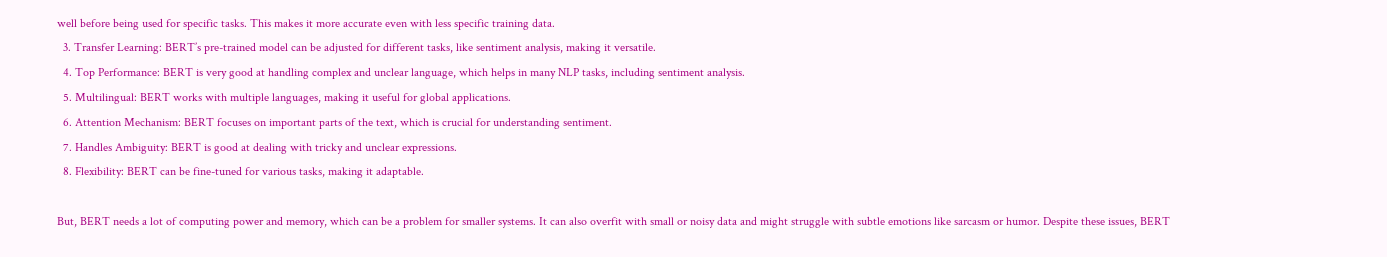well before being used for specific tasks. This makes it more accurate even with less specific training data.
  3. Transfer Learning: BERT’s pre-trained model can be adjusted for different tasks, like sentiment analysis, making it versatile.
  4. Top Performance: BERT is very good at handling complex and unclear language, which helps in many NLP tasks, including sentiment analysis.
  5. Multilingual: BERT works with multiple languages, making it useful for global applications.
  6. Attention Mechanism: BERT focuses on important parts of the text, which is crucial for understanding sentiment.
  7. Handles Ambiguity: BERT is good at dealing with tricky and unclear expressions.
  8. Flexibility: BERT can be fine-tuned for various tasks, making it adaptable.

But, BERT needs a lot of computing power and memory, which can be a problem for smaller systems. It can also overfit with small or noisy data and might struggle with subtle emotions like sarcasm or humor. Despite these issues, BERT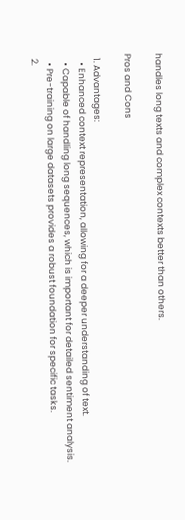handles long texts and complex contexts better than others.

Pros and Cons

  1. Advantages:
    • Enhanced context representation, allowing for a deeper understanding of text.
    • Capable of handling long sequences, which is important for detailed sentiment analysis.
    • Pre-training on large datasets provides a robust foundation for specific tasks.
  2.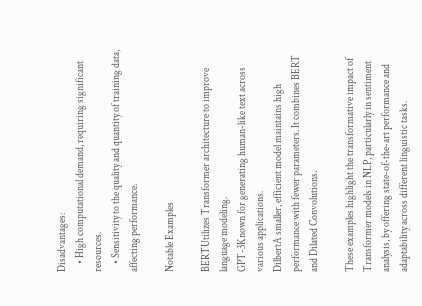Disadvantages:
    • High computational demand, requiring significant resources.
    • Sensitivity to the quality and quantity of training data, affecting performance.

Notable Examples

BERTUtilizes Transformer architecture to improve language modeling.
GPT-3Known for generating human-like text across various applications.
DilbertA smaller, efficient model maintains high performance with fewer parameters. It combines BERT and Dilated Convolutions.

These examples highlight the transformative impact of Transformer models in NLP, particularly in sentiment analysis, by offering state-of-the-art performance and adaptability across different linguistic tasks.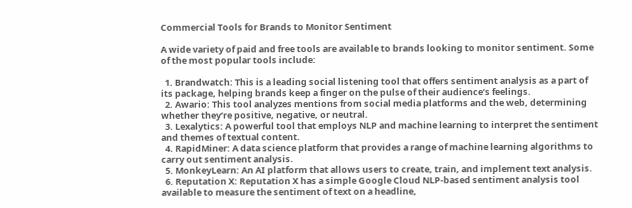Commercial Tools for Brands to Monitor Sentiment

A wide variety of paid and free tools are available to brands looking to monitor sentiment. Some of the most popular tools include:

  1. Brandwatch: This is a leading social listening tool that offers sentiment analysis as a part of its package, helping brands keep a finger on the pulse of their audience’s feelings.
  2. Awario: This tool analyzes mentions from social media platforms and the web, determining whether they’re positive, negative, or neutral.
  3. Lexalytics: A powerful tool that employs NLP and machine learning to interpret the sentiment and themes of textual content.
  4. RapidMiner: A data science platform that provides a range of machine learning algorithms to carry out sentiment analysis.
  5. MonkeyLearn: An AI platform that allows users to create, train, and implement text analysis.
  6. Reputation X: Reputation X has a simple Google Cloud NLP-based sentiment analysis tool available to measure the sentiment of text on a headline,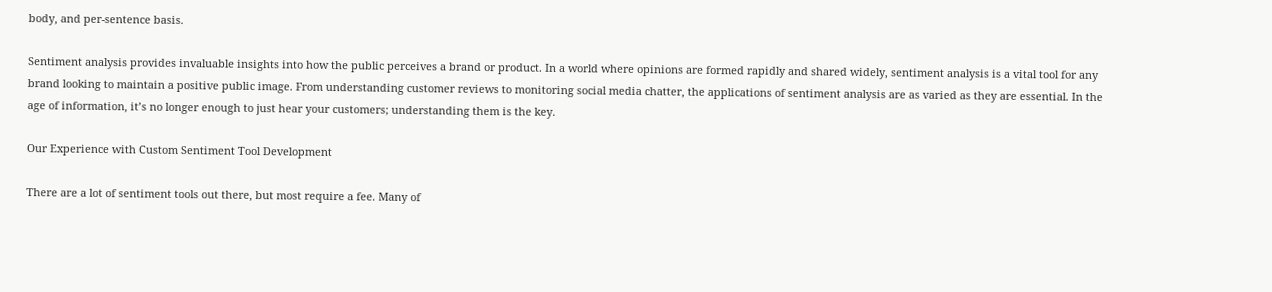body, and per-sentence basis.

Sentiment analysis provides invaluable insights into how the public perceives a brand or product. In a world where opinions are formed rapidly and shared widely, sentiment analysis is a vital tool for any brand looking to maintain a positive public image. From understanding customer reviews to monitoring social media chatter, the applications of sentiment analysis are as varied as they are essential. In the age of information, it’s no longer enough to just hear your customers; understanding them is the key.

Our Experience with Custom Sentiment Tool Development

There are a lot of sentiment tools out there, but most require a fee. Many of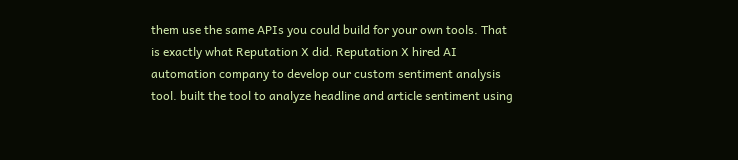them use the same APIs you could build for your own tools. That is exactly what Reputation X did. Reputation X hired AI automation company to develop our custom sentiment analysis tool. built the tool to analyze headline and article sentiment using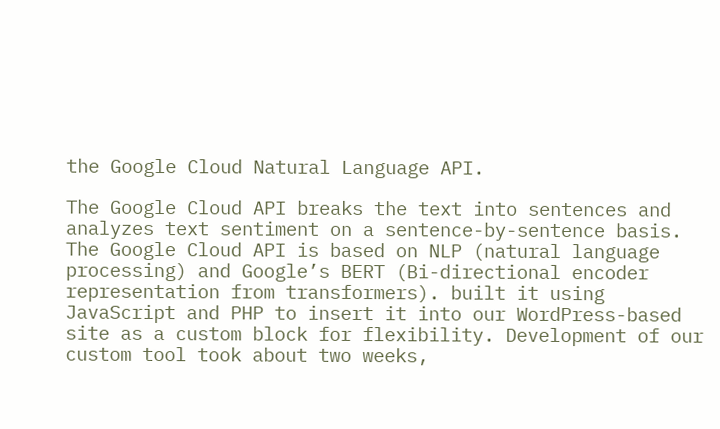the Google Cloud Natural Language API.

The Google Cloud API breaks the text into sentences and analyzes text sentiment on a sentence-by-sentence basis. The Google Cloud API is based on NLP (natural language processing) and Google’s BERT (Bi-directional encoder representation from transformers). built it using JavaScript and PHP to insert it into our WordPress-based site as a custom block for flexibility. Development of our custom tool took about two weeks,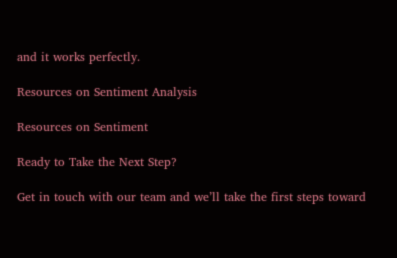and it works perfectly.

Resources on Sentiment Analysis

Resources on Sentiment

Ready to Take the Next Step?

Get in touch with our team and we’ll take the first steps toward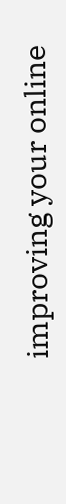improving your online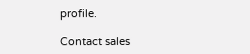profile.

Contact sales